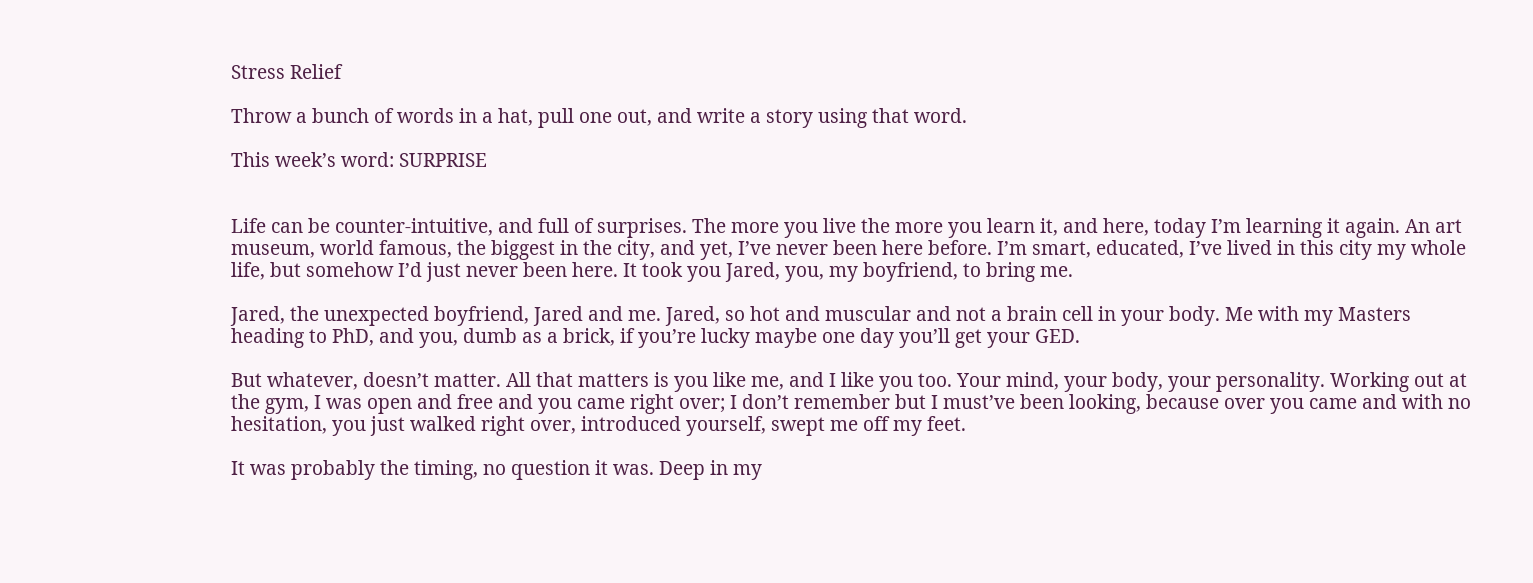Stress Relief

Throw a bunch of words in a hat, pull one out, and write a story using that word.

This week’s word: SURPRISE


Life can be counter-intuitive, and full of surprises. The more you live the more you learn it, and here, today I’m learning it again. An art museum, world famous, the biggest in the city, and yet, I’ve never been here before. I’m smart, educated, I’ve lived in this city my whole life, but somehow I’d just never been here. It took you Jared, you, my boyfriend, to bring me.

Jared, the unexpected boyfriend, Jared and me. Jared, so hot and muscular and not a brain cell in your body. Me with my Masters heading to PhD, and you, dumb as a brick, if you’re lucky maybe one day you’ll get your GED.

But whatever, doesn’t matter. All that matters is you like me, and I like you too. Your mind, your body, your personality. Working out at the gym, I was open and free and you came right over; I don’t remember but I must’ve been looking, because over you came and with no hesitation, you just walked right over, introduced yourself, swept me off my feet.

It was probably the timing, no question it was. Deep in my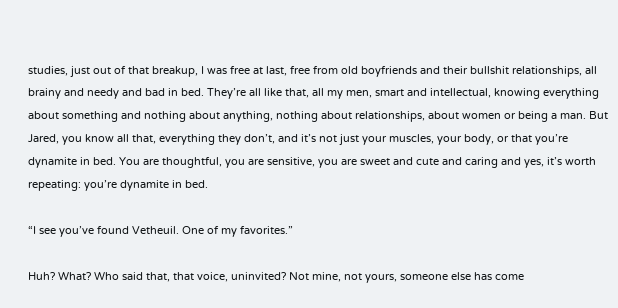studies, just out of that breakup, I was free at last, free from old boyfriends and their bullshit relationships, all brainy and needy and bad in bed. They’re all like that, all my men, smart and intellectual, knowing everything about something and nothing about anything, nothing about relationships, about women or being a man. But Jared, you know all that, everything they don’t, and it’s not just your muscles, your body, or that you’re dynamite in bed. You are thoughtful, you are sensitive, you are sweet and cute and caring and yes, it’s worth repeating: you’re dynamite in bed.

“I see you’ve found Vetheuil. One of my favorites.”

Huh? What? Who said that, that voice, uninvited? Not mine, not yours, someone else has come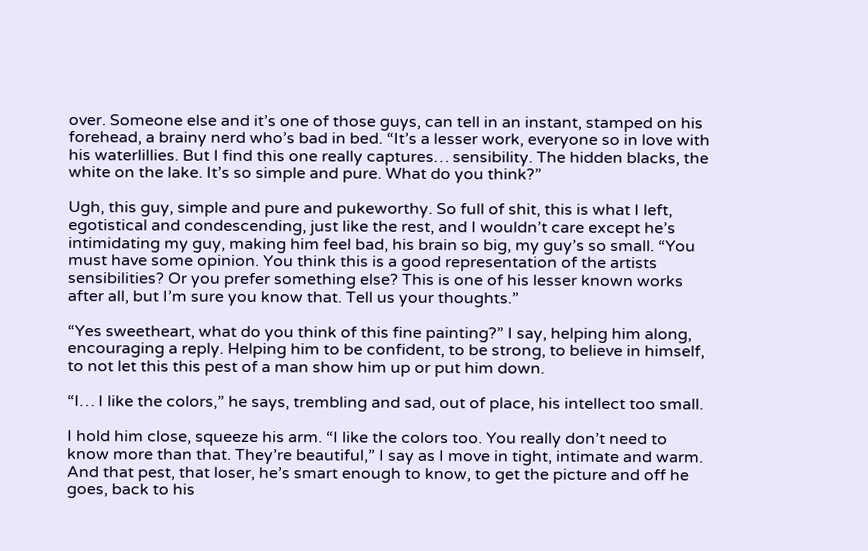over. Someone else and it’s one of those guys, can tell in an instant, stamped on his forehead, a brainy nerd who’s bad in bed. “It’s a lesser work, everyone so in love with his waterlillies. But I find this one really captures… sensibility. The hidden blacks, the white on the lake. It’s so simple and pure. What do you think?”

Ugh, this guy, simple and pure and pukeworthy. So full of shit, this is what I left, egotistical and condescending, just like the rest, and I wouldn’t care except he’s intimidating my guy, making him feel bad, his brain so big, my guy’s so small. “You must have some opinion. You think this is a good representation of the artists sensibilities? Or you prefer something else? This is one of his lesser known works after all, but I’m sure you know that. Tell us your thoughts.”

“Yes sweetheart, what do you think of this fine painting?” I say, helping him along, encouraging a reply. Helping him to be confident, to be strong, to believe in himself, to not let this this pest of a man show him up or put him down.

“I… I like the colors,” he says, trembling and sad, out of place, his intellect too small.

I hold him close, squeeze his arm. “I like the colors too. You really don’t need to know more than that. They’re beautiful,” I say as I move in tight, intimate and warm. And that pest, that loser, he’s smart enough to know, to get the picture and off he goes, back to his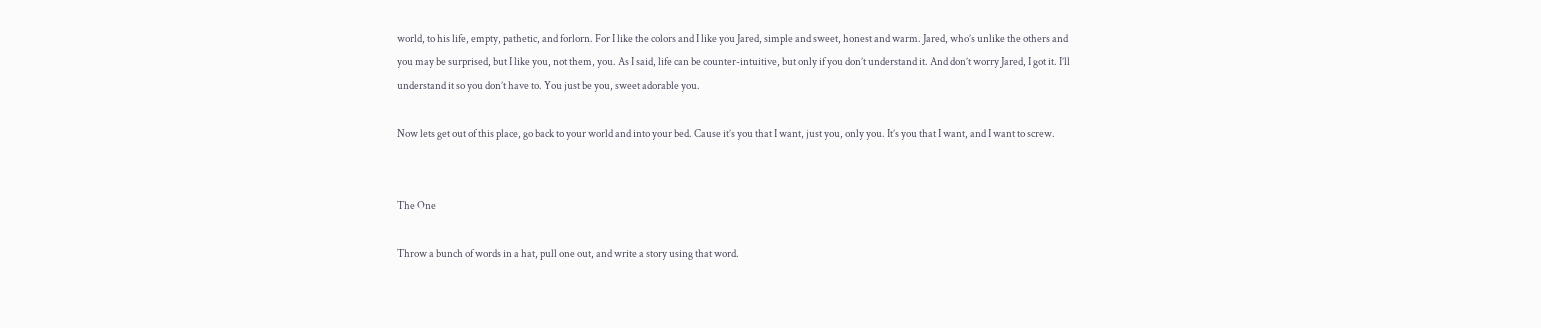world, to his life, empty, pathetic, and forlorn. For I like the colors and I like you Jared, simple and sweet, honest and warm. Jared, who’s unlike the others and you may be surprised, but I like you, not them, you. As I said, life can be counter-intuitive, but only if you don’t understand it. And don’t worry Jared, I got it. I’ll understand it so you don’t have to. You just be you, sweet adorable you.

Now lets get out of this place, go back to your world and into your bed. Cause it’s you that I want, just you, only you. It’s you that I want, and I want to screw.


The One

Throw a bunch of words in a hat, pull one out, and write a story using that word.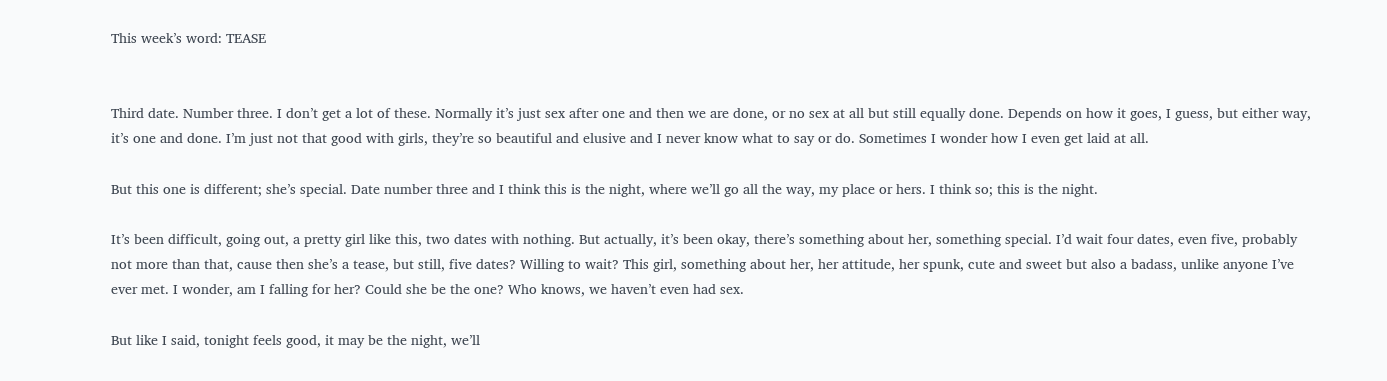This week’s word: TEASE


Third date. Number three. I don’t get a lot of these. Normally it’s just sex after one and then we are done, or no sex at all but still equally done. Depends on how it goes, I guess, but either way, it’s one and done. I’m just not that good with girls, they’re so beautiful and elusive and I never know what to say or do. Sometimes I wonder how I even get laid at all.

But this one is different; she’s special. Date number three and I think this is the night, where we’ll go all the way, my place or hers. I think so; this is the night.

It’s been difficult, going out, a pretty girl like this, two dates with nothing. But actually, it’s been okay, there’s something about her, something special. I’d wait four dates, even five, probably not more than that, cause then she’s a tease, but still, five dates? Willing to wait? This girl, something about her, her attitude, her spunk, cute and sweet but also a badass, unlike anyone I’ve ever met. I wonder, am I falling for her? Could she be the one? Who knows, we haven’t even had sex.

But like I said, tonight feels good, it may be the night, we’ll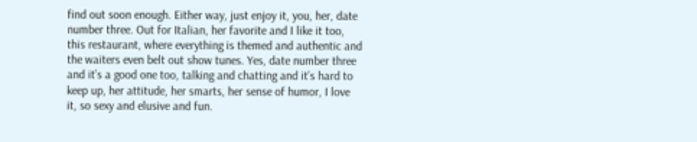find out soon enough. Either way, just enjoy it, you, her, date number three. Out for Italian, her favorite and I like it too, this restaurant, where everything is themed and authentic and the waiters even belt out show tunes. Yes, date number three and it’s a good one too, talking and chatting and it’s hard to keep up, her attitude, her smarts, her sense of humor, I love it, so sexy and elusive and fun.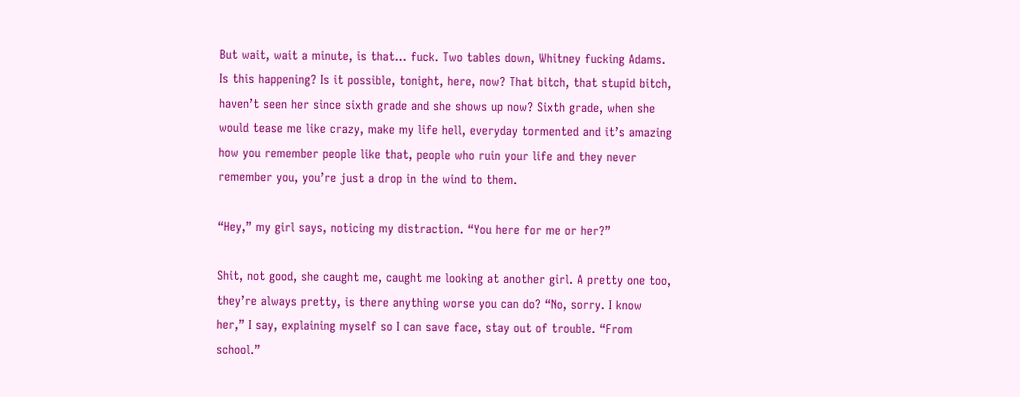But wait, wait a minute, is that… fuck. Two tables down, Whitney fucking Adams. Is this happening? Is it possible, tonight, here, now? That bitch, that stupid bitch, haven’t seen her since sixth grade and she shows up now? Sixth grade, when she would tease me like crazy, make my life hell, everyday tormented and it’s amazing how you remember people like that, people who ruin your life and they never remember you, you’re just a drop in the wind to them.

“Hey,” my girl says, noticing my distraction. “You here for me or her?”

Shit, not good, she caught me, caught me looking at another girl. A pretty one too, they’re always pretty, is there anything worse you can do? “No, sorry. I know her,” I say, explaining myself so I can save face, stay out of trouble. “From school.”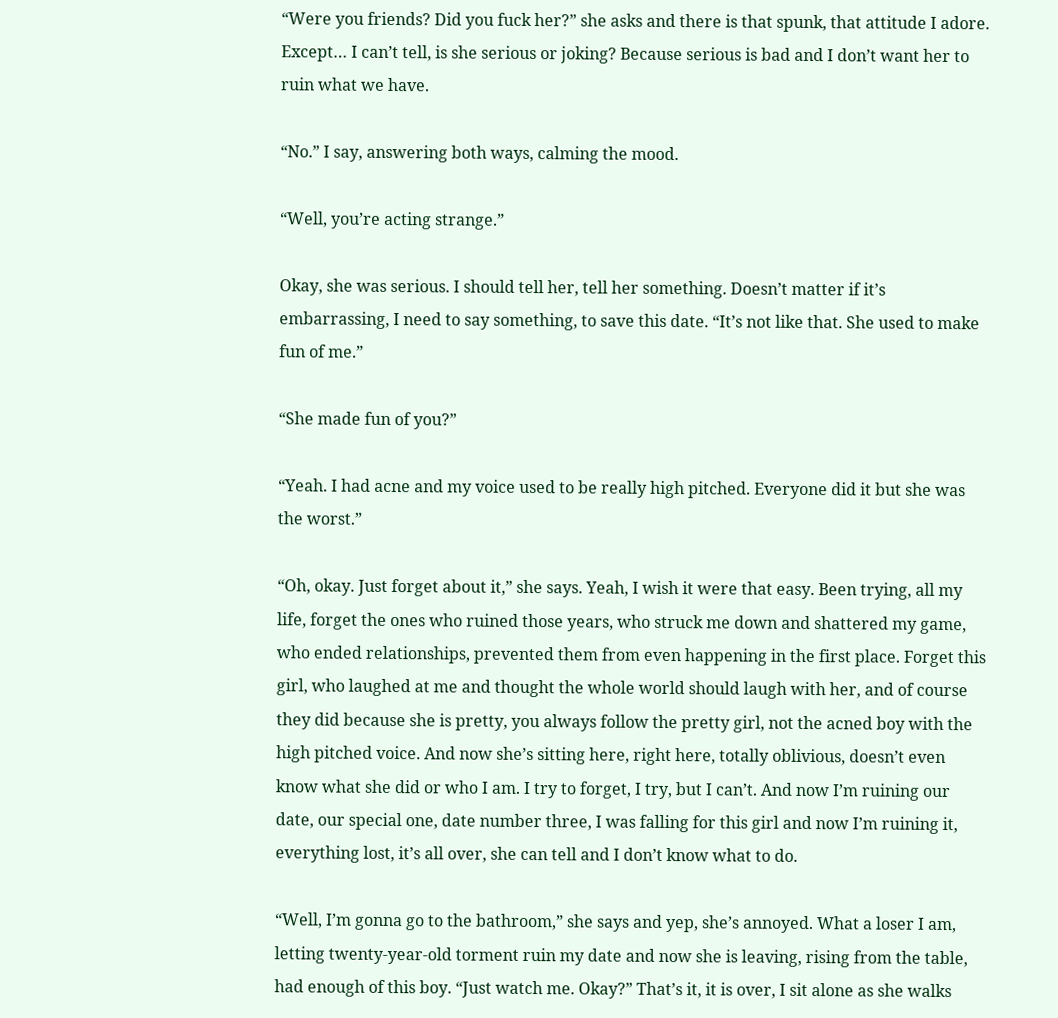“Were you friends? Did you fuck her?” she asks and there is that spunk, that attitude I adore. Except… I can’t tell, is she serious or joking? Because serious is bad and I don’t want her to ruin what we have.

“No.” I say, answering both ways, calming the mood.

“Well, you’re acting strange.”

Okay, she was serious. I should tell her, tell her something. Doesn’t matter if it’s embarrassing, I need to say something, to save this date. “It’s not like that. She used to make fun of me.”

“She made fun of you?”

“Yeah. I had acne and my voice used to be really high pitched. Everyone did it but she was the worst.”

“Oh, okay. Just forget about it,” she says. Yeah, I wish it were that easy. Been trying, all my life, forget the ones who ruined those years, who struck me down and shattered my game, who ended relationships, prevented them from even happening in the first place. Forget this girl, who laughed at me and thought the whole world should laugh with her, and of course they did because she is pretty, you always follow the pretty girl, not the acned boy with the high pitched voice. And now she’s sitting here, right here, totally oblivious, doesn’t even know what she did or who I am. I try to forget, I try, but I can’t. And now I’m ruining our date, our special one, date number three, I was falling for this girl and now I’m ruining it, everything lost, it’s all over, she can tell and I don’t know what to do.

“Well, I’m gonna go to the bathroom,” she says and yep, she’s annoyed. What a loser I am, letting twenty-year-old torment ruin my date and now she is leaving, rising from the table, had enough of this boy. “Just watch me. Okay?” That’s it, it is over, I sit alone as she walks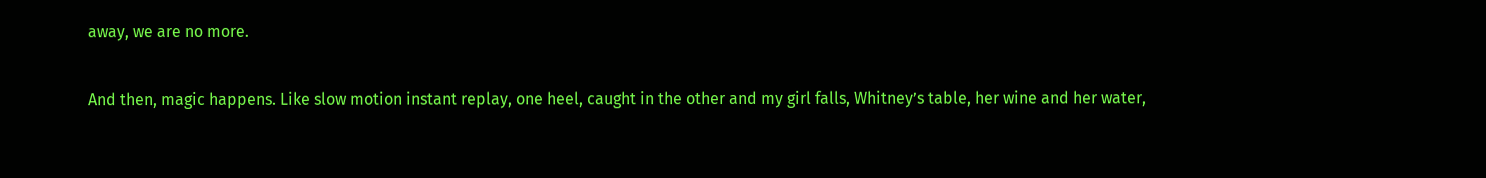away, we are no more.

And then, magic happens. Like slow motion instant replay, one heel, caught in the other and my girl falls, Whitney’s table, her wine and her water,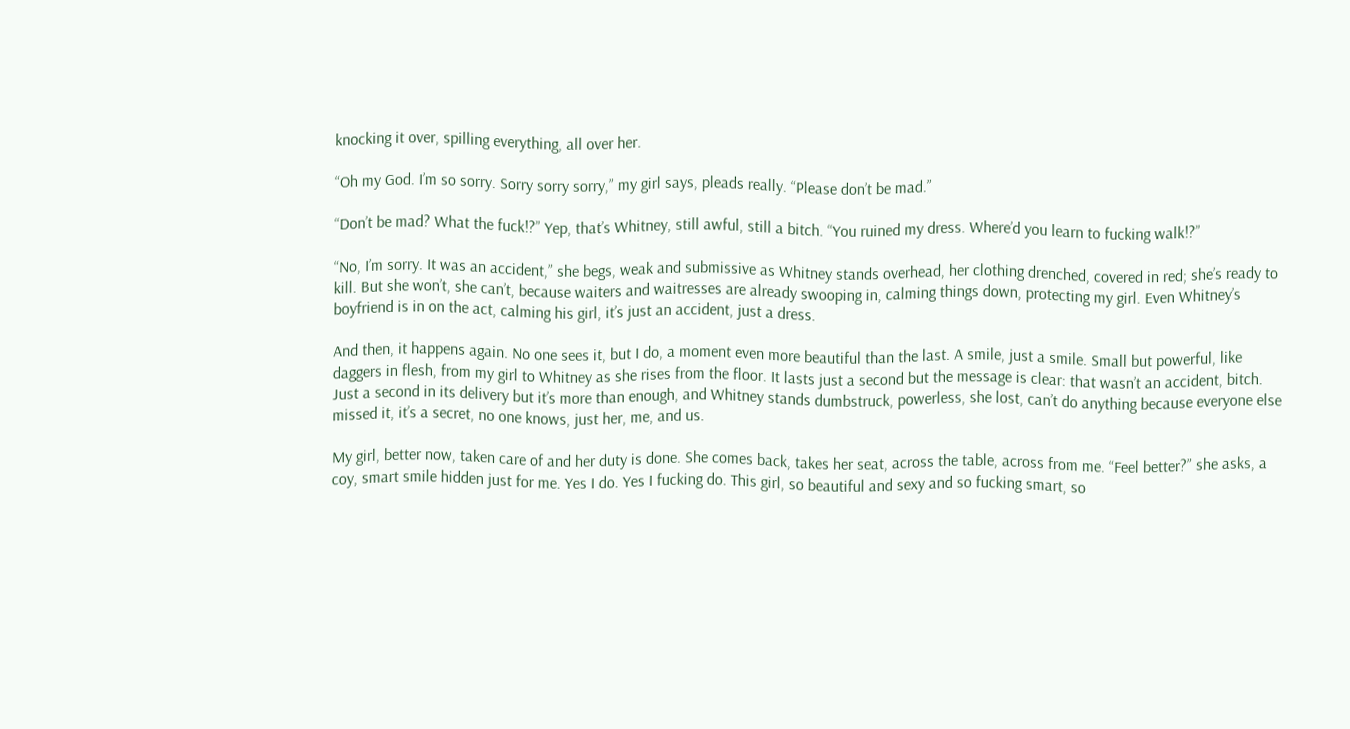knocking it over, spilling everything, all over her.

“Oh my God. I’m so sorry. Sorry sorry sorry,” my girl says, pleads really. “Please don’t be mad.”

“Don’t be mad? What the fuck!?” Yep, that’s Whitney, still awful, still a bitch. “You ruined my dress. Where’d you learn to fucking walk!?”

“No, I’m sorry. It was an accident,” she begs, weak and submissive as Whitney stands overhead, her clothing drenched, covered in red; she’s ready to kill. But she won’t, she can’t, because waiters and waitresses are already swooping in, calming things down, protecting my girl. Even Whitney’s boyfriend is in on the act, calming his girl, it’s just an accident, just a dress.

And then, it happens again. No one sees it, but I do, a moment even more beautiful than the last. A smile, just a smile. Small but powerful, like daggers in flesh, from my girl to Whitney as she rises from the floor. It lasts just a second but the message is clear: that wasn’t an accident, bitch. Just a second in its delivery but it’s more than enough, and Whitney stands dumbstruck, powerless, she lost, can’t do anything because everyone else missed it, it’s a secret, no one knows, just her, me, and us.

My girl, better now, taken care of and her duty is done. She comes back, takes her seat, across the table, across from me. “Feel better?” she asks, a coy, smart smile hidden just for me. Yes I do. Yes I fucking do. This girl, so beautiful and sexy and so fucking smart, so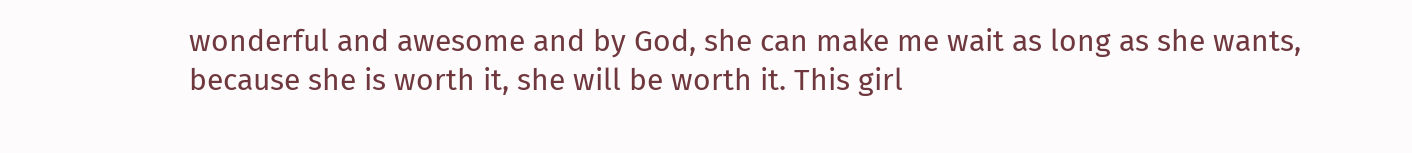wonderful and awesome and by God, she can make me wait as long as she wants, because she is worth it, she will be worth it. This girl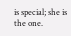is special; she is the one.